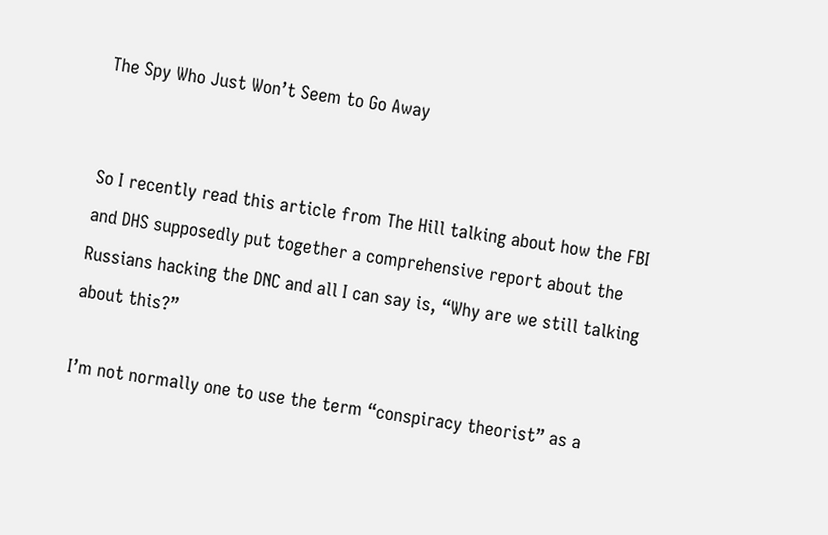The Spy Who Just Won’t Seem to Go Away


So I recently read this article from The Hill talking about how the FBI and DHS supposedly put together a comprehensive report about the Russians hacking the DNC and all I can say is, “Why are we still talking about this?”

I’m not normally one to use the term “conspiracy theorist” as a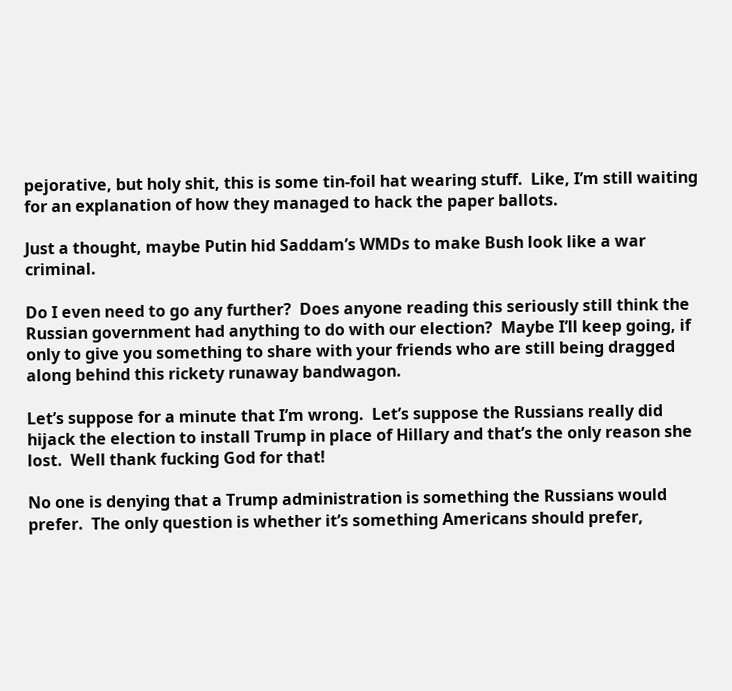pejorative, but holy shit, this is some tin-foil hat wearing stuff.  Like, I’m still waiting for an explanation of how they managed to hack the paper ballots.

Just a thought, maybe Putin hid Saddam’s WMDs to make Bush look like a war criminal.

Do I even need to go any further?  Does anyone reading this seriously still think the Russian government had anything to do with our election?  Maybe I’ll keep going, if only to give you something to share with your friends who are still being dragged along behind this rickety runaway bandwagon.

Let’s suppose for a minute that I’m wrong.  Let’s suppose the Russians really did hijack the election to install Trump in place of Hillary and that’s the only reason she lost.  Well thank fucking God for that!

No one is denying that a Trump administration is something the Russians would prefer.  The only question is whether it’s something Americans should prefer,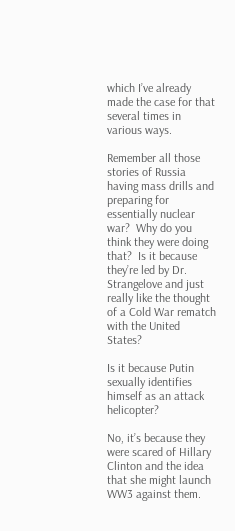which I’ve already made the case for that several times in various ways.

Remember all those stories of Russia having mass drills and preparing for essentially nuclear war?  Why do you think they were doing that?  Is it because they’re led by Dr. Strangelove and just really like the thought of a Cold War rematch with the United States?

Is it because Putin sexually identifies himself as an attack helicopter?

No, it’s because they were scared of Hillary Clinton and the idea that she might launch WW3 against them.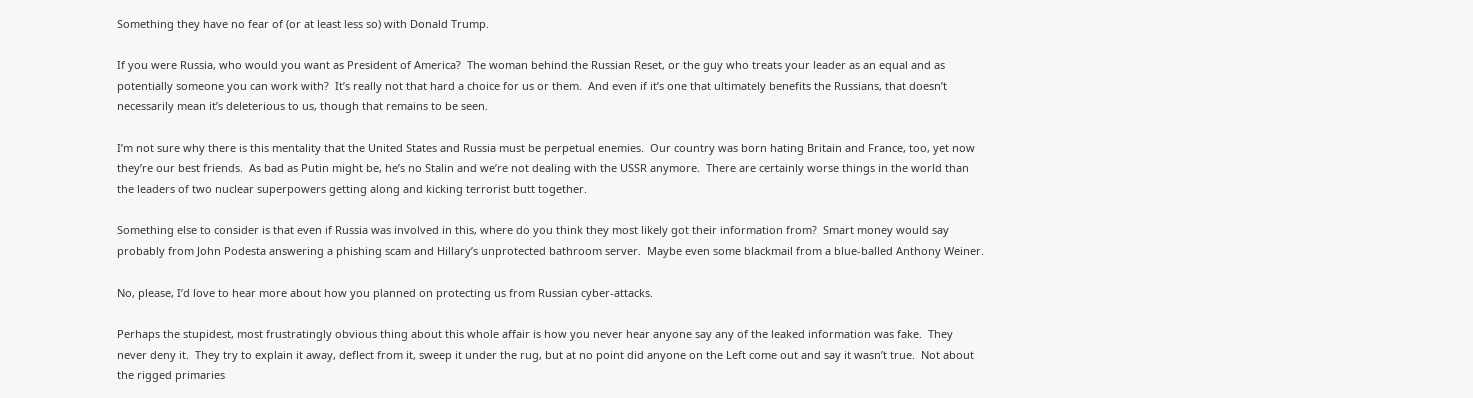Something they have no fear of (or at least less so) with Donald Trump.

If you were Russia, who would you want as President of America?  The woman behind the Russian Reset, or the guy who treats your leader as an equal and as potentially someone you can work with?  It’s really not that hard a choice for us or them.  And even if it’s one that ultimately benefits the Russians, that doesn’t necessarily mean it’s deleterious to us, though that remains to be seen.

I’m not sure why there is this mentality that the United States and Russia must be perpetual enemies.  Our country was born hating Britain and France, too, yet now they’re our best friends.  As bad as Putin might be, he’s no Stalin and we’re not dealing with the USSR anymore.  There are certainly worse things in the world than the leaders of two nuclear superpowers getting along and kicking terrorist butt together.

Something else to consider is that even if Russia was involved in this, where do you think they most likely got their information from?  Smart money would say probably from John Podesta answering a phishing scam and Hillary’s unprotected bathroom server.  Maybe even some blackmail from a blue-balled Anthony Weiner.

No, please, I’d love to hear more about how you planned on protecting us from Russian cyber-attacks.

Perhaps the stupidest, most frustratingly obvious thing about this whole affair is how you never hear anyone say any of the leaked information was fake.  They never deny it.  They try to explain it away, deflect from it, sweep it under the rug, but at no point did anyone on the Left come out and say it wasn’t true.  Not about the rigged primaries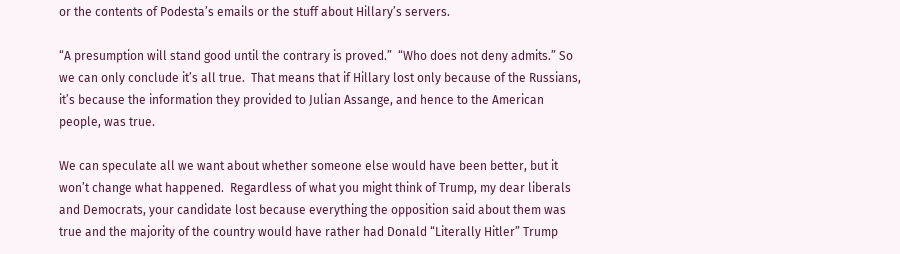or the contents of Podesta’s emails or the stuff about Hillary’s servers.

“A presumption will stand good until the contrary is proved.”  “Who does not deny admits.” So we can only conclude it’s all true.  That means that if Hillary lost only because of the Russians, it’s because the information they provided to Julian Assange, and hence to the American people, was true.

We can speculate all we want about whether someone else would have been better, but it won’t change what happened.  Regardless of what you might think of Trump, my dear liberals and Democrats, your candidate lost because everything the opposition said about them was true and the majority of the country would have rather had Donald “Literally Hitler” Trump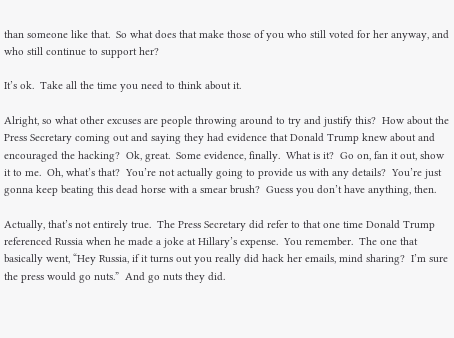than someone like that.  So what does that make those of you who still voted for her anyway, and who still continue to support her?

It’s ok.  Take all the time you need to think about it.

Alright, so what other excuses are people throwing around to try and justify this?  How about the Press Secretary coming out and saying they had evidence that Donald Trump knew about and encouraged the hacking?  Ok, great.  Some evidence, finally.  What is it?  Go on, fan it out, show it to me.  Oh, what’s that?  You’re not actually going to provide us with any details?  You’re just gonna keep beating this dead horse with a smear brush?  Guess you don’t have anything, then.

Actually, that’s not entirely true.  The Press Secretary did refer to that one time Donald Trump referenced Russia when he made a joke at Hillary’s expense.  You remember.  The one that basically went, “Hey Russia, if it turns out you really did hack her emails, mind sharing?  I’m sure the press would go nuts.”  And go nuts they did.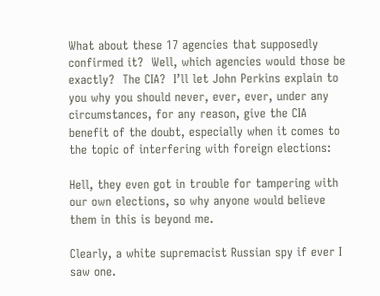What about these 17 agencies that supposedly confirmed it?  Well, which agencies would those be exactly?  The CIA?  I’ll let John Perkins explain to you why you should never, ever, ever, under any circumstances, for any reason, give the CIA benefit of the doubt, especially when it comes to the topic of interfering with foreign elections:

Hell, they even got in trouble for tampering with our own elections, so why anyone would believe them in this is beyond me.

Clearly, a white supremacist Russian spy if ever I saw one.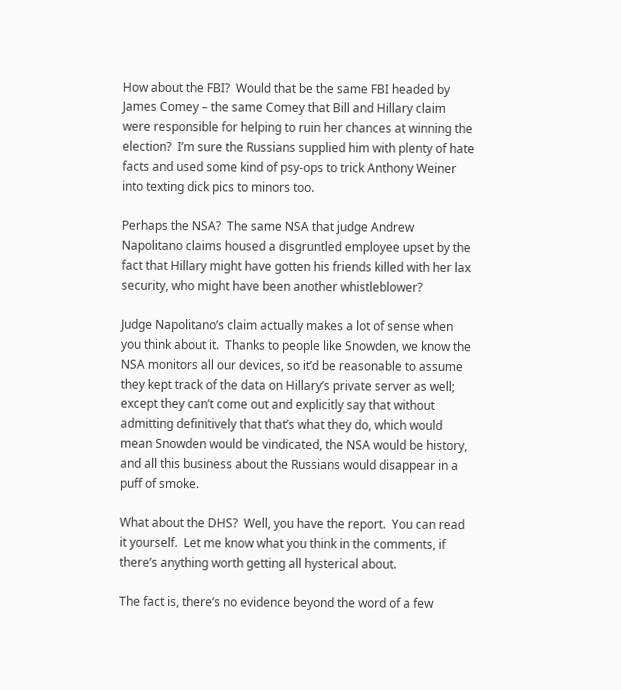How about the FBI?  Would that be the same FBI headed by James Comey – the same Comey that Bill and Hillary claim were responsible for helping to ruin her chances at winning the election?  I’m sure the Russians supplied him with plenty of hate facts and used some kind of psy-ops to trick Anthony Weiner into texting dick pics to minors too.

Perhaps the NSA?  The same NSA that judge Andrew Napolitano claims housed a disgruntled employee upset by the fact that Hillary might have gotten his friends killed with her lax security, who might have been another whistleblower?

Judge Napolitano’s claim actually makes a lot of sense when you think about it.  Thanks to people like Snowden, we know the NSA monitors all our devices, so it’d be reasonable to assume they kept track of the data on Hillary’s private server as well; except they can’t come out and explicitly say that without admitting definitively that that’s what they do, which would mean Snowden would be vindicated, the NSA would be history, and all this business about the Russians would disappear in a puff of smoke.

What about the DHS?  Well, you have the report.  You can read it yourself.  Let me know what you think in the comments, if there’s anything worth getting all hysterical about.

The fact is, there’s no evidence beyond the word of a few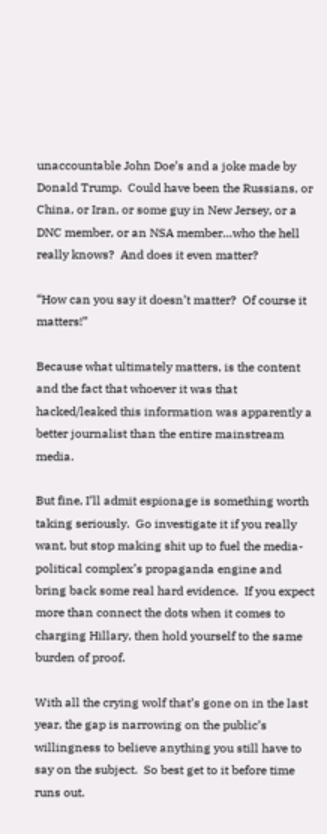unaccountable John Doe’s and a joke made by Donald Trump.  Could have been the Russians, or China, or Iran, or some guy in New Jersey, or a DNC member, or an NSA member…who the hell really knows?  And does it even matter?

“How can you say it doesn’t matter?  Of course it matters!”

Because what ultimately matters, is the content and the fact that whoever it was that hacked/leaked this information was apparently a better journalist than the entire mainstream media.

But fine, I’ll admit espionage is something worth taking seriously.  Go investigate it if you really want, but stop making shit up to fuel the media-political complex’s propaganda engine and bring back some real hard evidence.  If you expect more than connect the dots when it comes to charging Hillary, then hold yourself to the same burden of proof.

With all the crying wolf that’s gone on in the last year, the gap is narrowing on the public’s willingness to believe anything you still have to say on the subject.  So best get to it before time runs out.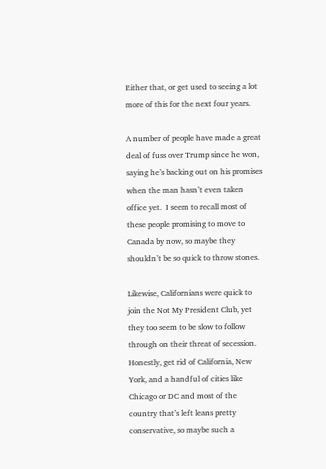Either that, or get used to seeing a lot more of this for the next four years.

A number of people have made a great deal of fuss over Trump since he won, saying he’s backing out on his promises when the man hasn’t even taken office yet.  I seem to recall most of these people promising to move to Canada by now, so maybe they shouldn’t be so quick to throw stones.

Likewise, Californians were quick to join the Not My President Club, yet they too seem to be slow to follow through on their threat of secession.  Honestly, get rid of California, New York, and a handful of cities like Chicago or DC and most of the country that’s left leans pretty conservative, so maybe such a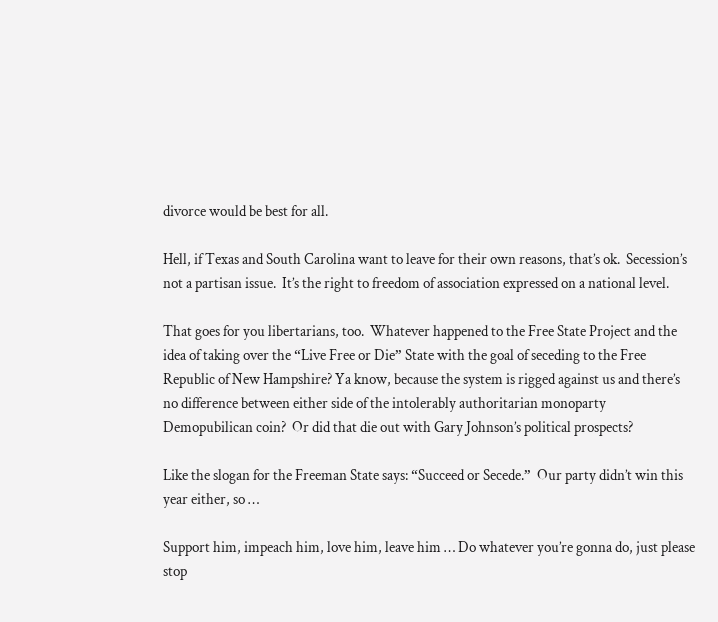divorce would be best for all.

Hell, if Texas and South Carolina want to leave for their own reasons, that’s ok.  Secession’s not a partisan issue.  It’s the right to freedom of association expressed on a national level.

That goes for you libertarians, too.  Whatever happened to the Free State Project and the idea of taking over the “Live Free or Die” State with the goal of seceding to the Free Republic of New Hampshire? Ya know, because the system is rigged against us and there’s no difference between either side of the intolerably authoritarian monoparty Demopubilican coin?  Or did that die out with Gary Johnson’s political prospects?

Like the slogan for the Freeman State says: “Succeed or Secede.”  Our party didn’t win this year either, so …

Support him, impeach him, love him, leave him … Do whatever you’re gonna do, just please stop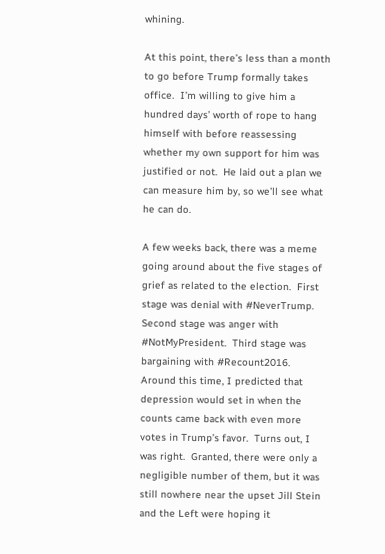whining.

At this point, there’s less than a month to go before Trump formally takes office.  I’m willing to give him a hundred days’ worth of rope to hang himself with before reassessing whether my own support for him was justified or not.  He laid out a plan we can measure him by, so we’ll see what he can do.

A few weeks back, there was a meme going around about the five stages of grief as related to the election.  First stage was denial with #NeverTrump.  Second stage was anger with #NotMyPresident.  Third stage was bargaining with #Recount2016.  Around this time, I predicted that depression would set in when the counts came back with even more votes in Trump’s favor.  Turns out, I was right.  Granted, there were only a negligible number of them, but it was still nowhere near the upset Jill Stein and the Left were hoping it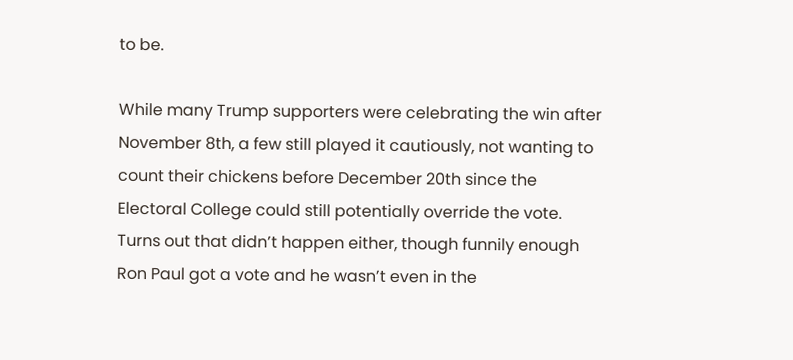to be.

While many Trump supporters were celebrating the win after November 8th, a few still played it cautiously, not wanting to count their chickens before December 20th since the Electoral College could still potentially override the vote.  Turns out that didn’t happen either, though funnily enough Ron Paul got a vote and he wasn’t even in the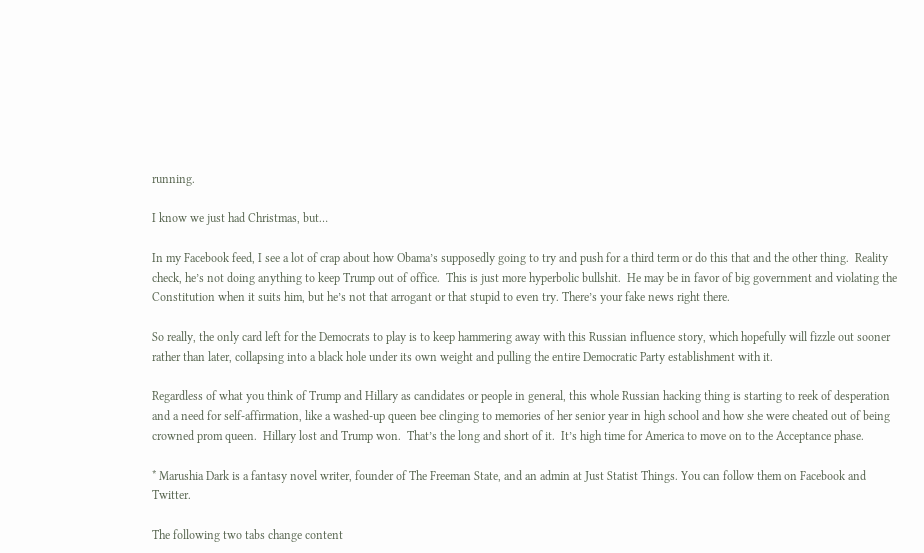running.

I know we just had Christmas, but…

In my Facebook feed, I see a lot of crap about how Obama’s supposedly going to try and push for a third term or do this that and the other thing.  Reality check, he’s not doing anything to keep Trump out of office.  This is just more hyperbolic bullshit.  He may be in favor of big government and violating the Constitution when it suits him, but he’s not that arrogant or that stupid to even try. There’s your fake news right there.

So really, the only card left for the Democrats to play is to keep hammering away with this Russian influence story, which hopefully will fizzle out sooner rather than later, collapsing into a black hole under its own weight and pulling the entire Democratic Party establishment with it.

Regardless of what you think of Trump and Hillary as candidates or people in general, this whole Russian hacking thing is starting to reek of desperation and a need for self-affirmation, like a washed-up queen bee clinging to memories of her senior year in high school and how she were cheated out of being crowned prom queen.  Hillary lost and Trump won.  That’s the long and short of it.  It’s high time for America to move on to the Acceptance phase.

* Marushia Dark is a fantasy novel writer, founder of The Freeman State, and an admin at Just Statist Things. You can follow them on Facebook and Twitter.

The following two tabs change content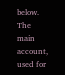below.
The main account, used for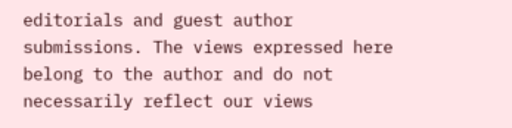editorials and guest author submissions. The views expressed here belong to the author and do not necessarily reflect our views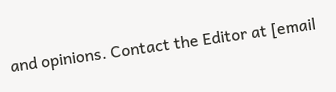and opinions. Contact the Editor at [email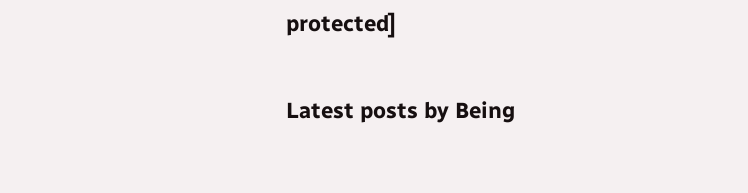protected]

Latest posts by Being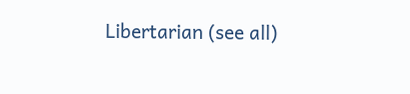Libertarian (see all)